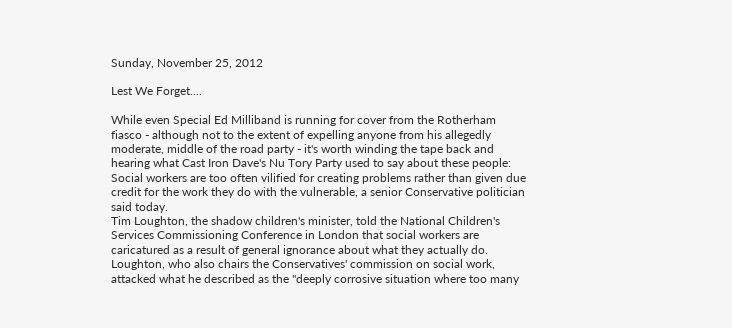Sunday, November 25, 2012

Lest We Forget....

While even Special Ed Milliband is running for cover from the Rotherham fiasco - although not to the extent of expelling anyone from his allegedly moderate, middle of the road party - it's worth winding the tape back and hearing what Cast Iron Dave's Nu Tory Party used to say about these people:
Social workers are too often vilified for creating problems rather than given due credit for the work they do with the vulnerable, a senior Conservative politician said today.
Tim Loughton, the shadow children's minister, told the National Children's Services Commissioning Conference in London that social workers are caricatured as a result of general ignorance about what they actually do.
Loughton, who also chairs the Conservatives' commission on social work, attacked what he described as the "deeply corrosive situation where too many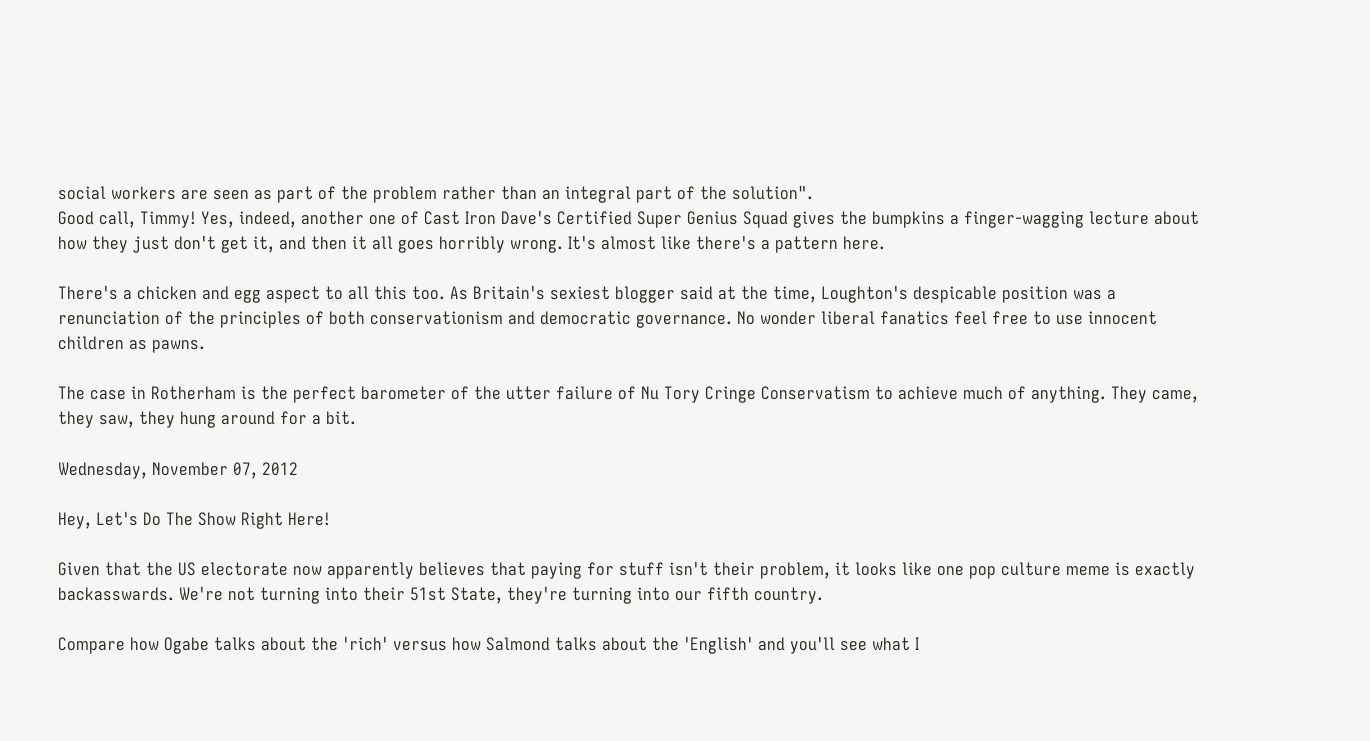social workers are seen as part of the problem rather than an integral part of the solution".
Good call, Timmy! Yes, indeed, another one of Cast Iron Dave's Certified Super Genius Squad gives the bumpkins a finger-wagging lecture about how they just don't get it, and then it all goes horribly wrong. It's almost like there's a pattern here.

There's a chicken and egg aspect to all this too. As Britain's sexiest blogger said at the time, Loughton's despicable position was a renunciation of the principles of both conservationism and democratic governance. No wonder liberal fanatics feel free to use innocent children as pawns.

The case in Rotherham is the perfect barometer of the utter failure of Nu Tory Cringe Conservatism to achieve much of anything. They came, they saw, they hung around for a bit.

Wednesday, November 07, 2012

Hey, Let's Do The Show Right Here!

Given that the US electorate now apparently believes that paying for stuff isn't their problem, it looks like one pop culture meme is exactly backasswards. We're not turning into their 51st State, they're turning into our fifth country.

Compare how Ogabe talks about the 'rich' versus how Salmond talks about the 'English' and you'll see what I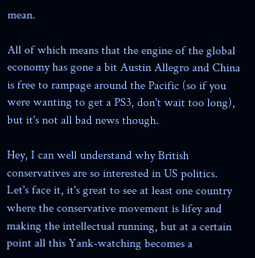mean.

All of which means that the engine of the global economy has gone a bit Austin Allegro and China is free to rampage around the Pacific (so if you were wanting to get a PS3, don't wait too long), but it's not all bad news though.

Hey, I can well understand why British conservatives are so interested in US politics. Let's face it, it's great to see at least one country where the conservative movement is lifey and making the intellectual running, but at a certain point all this Yank-watching becomes a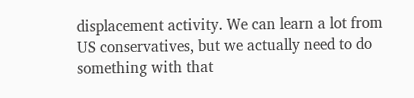displacement activity. We can learn a lot from US conservatives, but we actually need to do something with that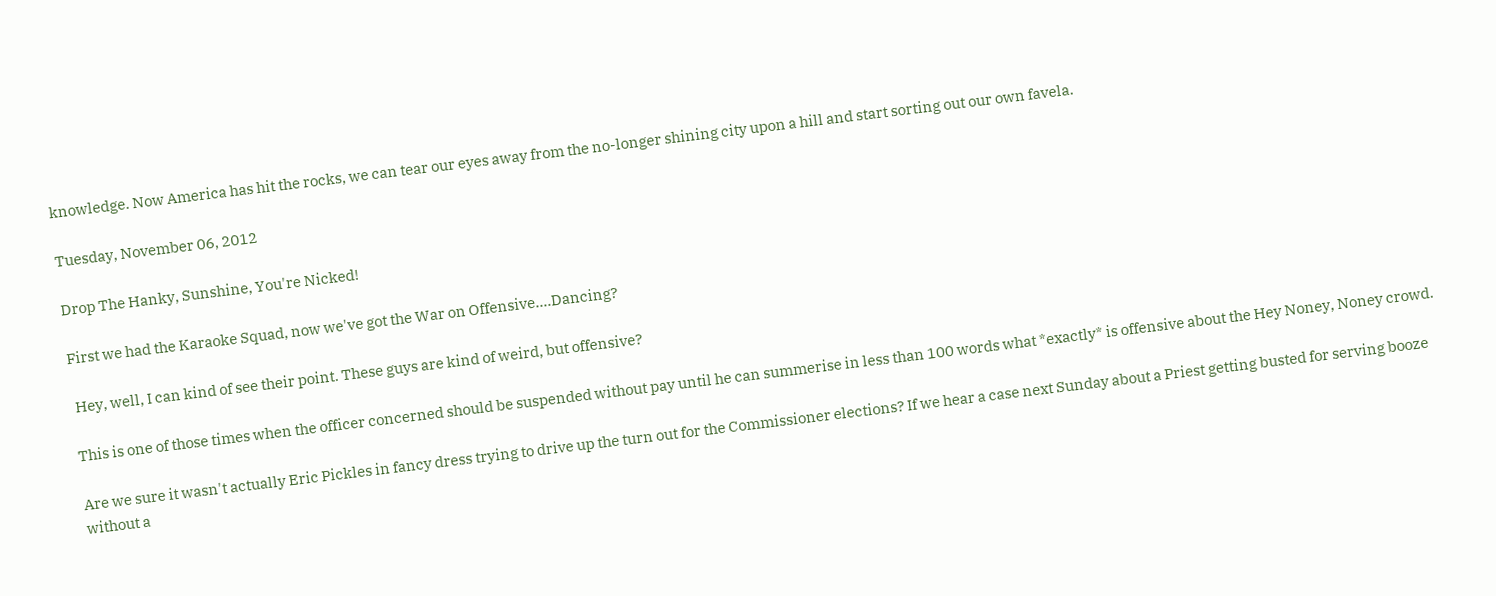knowledge. Now America has hit the rocks, we can tear our eyes away from the no-longer shining city upon a hill and start sorting out our own favela.

Tuesday, November 06, 2012

Drop The Hanky, Sunshine, You're Nicked!

First we had the Karaoke Squad, now we've got the War on Offensive....Dancing?

 Hey, well, I can kind of see their point. These guys are kind of weird, but offensive?

This is one of those times when the officer concerned should be suspended without pay until he can summerise in less than 100 words what *exactly* is offensive about the Hey Noney, Noney crowd.

Are we sure it wasn't actually Eric Pickles in fancy dress trying to drive up the turn out for the Commissioner elections? If we hear a case next Sunday about a Priest getting busted for serving booze without a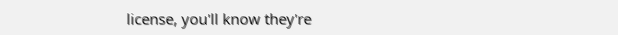license, you'll know they're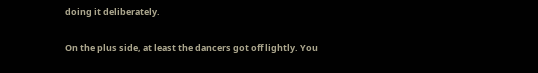doing it deliberately.

On the plus side, at least the dancers got off lightly. You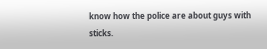know how the police are about guys with sticks.